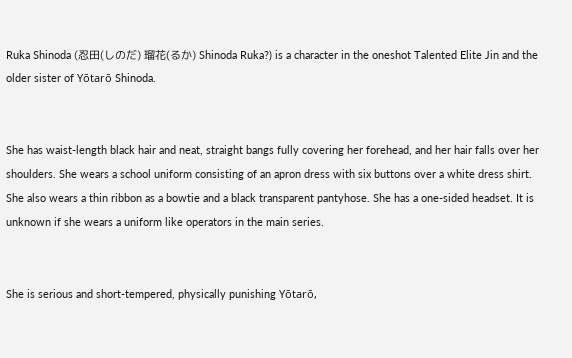Ruka Shinoda (忍田(しのだ) 瑠花(るか) Shinoda Ruka?) is a character in the oneshot Talented Elite Jin and the older sister of Yōtarō Shinoda.


She has waist-length black hair and neat, straight bangs fully covering her forehead, and her hair falls over her shoulders. She wears a school uniform consisting of an apron dress with six buttons over a white dress shirt. She also wears a thin ribbon as a bowtie and a black transparent pantyhose. She has a one-sided headset. It is unknown if she wears a uniform like operators in the main series.


She is serious and short-tempered, physically punishing Yōtarō,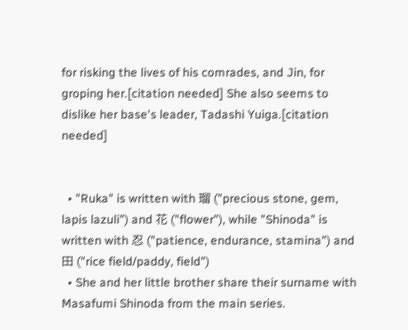for risking the lives of his comrades, and Jin, for groping her.[citation needed] She also seems to dislike her base's leader, Tadashi Yuiga.[citation needed]


  • "Ruka" is written with 瑠 ("precious stone, gem, lapis lazuli") and 花 ("flower"), while "Shinoda" is written with 忍 ("patience, endurance, stamina") and 田 ("rice field/paddy, field")
  • She and her little brother share their surname with Masafumi Shinoda from the main series.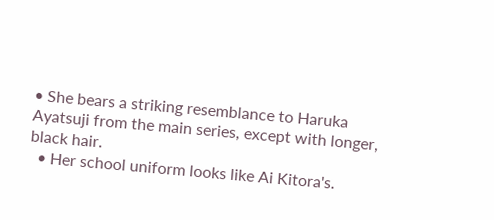• She bears a striking resemblance to Haruka Ayatsuji from the main series, except with longer, black hair.
  • Her school uniform looks like Ai Kitora's.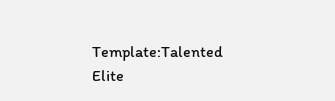Template:Talented Elite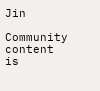Jin

Community content is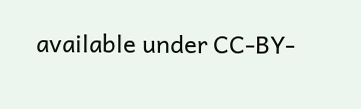available under CC-BY-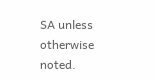SA unless otherwise noted.